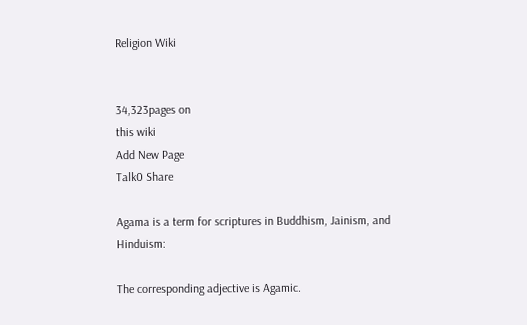Religion Wiki


34,323pages on
this wiki
Add New Page
Talk0 Share

Agama is a term for scriptures in Buddhism, Jainism, and Hinduism:

The corresponding adjective is Agamic.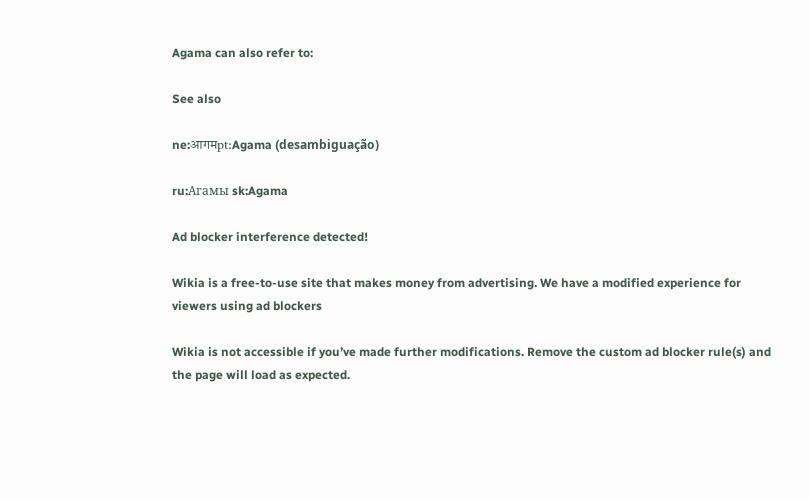Agama can also refer to:

See also

ne:आगमpt:Agama (desambiguação)

ru:Агамы sk:Agama

Ad blocker interference detected!

Wikia is a free-to-use site that makes money from advertising. We have a modified experience for viewers using ad blockers

Wikia is not accessible if you’ve made further modifications. Remove the custom ad blocker rule(s) and the page will load as expected.